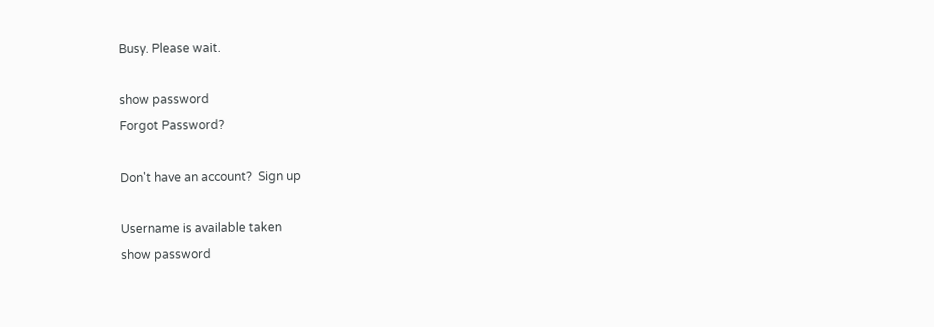Busy. Please wait.

show password
Forgot Password?

Don't have an account?  Sign up

Username is available taken
show password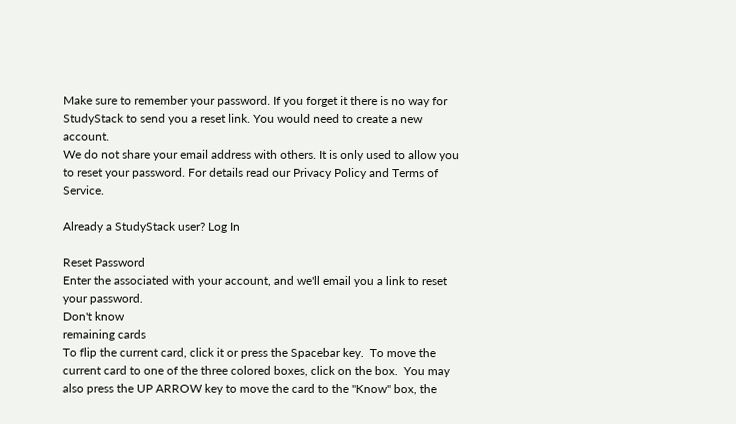Make sure to remember your password. If you forget it there is no way for StudyStack to send you a reset link. You would need to create a new account.
We do not share your email address with others. It is only used to allow you to reset your password. For details read our Privacy Policy and Terms of Service.

Already a StudyStack user? Log In

Reset Password
Enter the associated with your account, and we'll email you a link to reset your password.
Don't know
remaining cards
To flip the current card, click it or press the Spacebar key.  To move the current card to one of the three colored boxes, click on the box.  You may also press the UP ARROW key to move the card to the "Know" box, the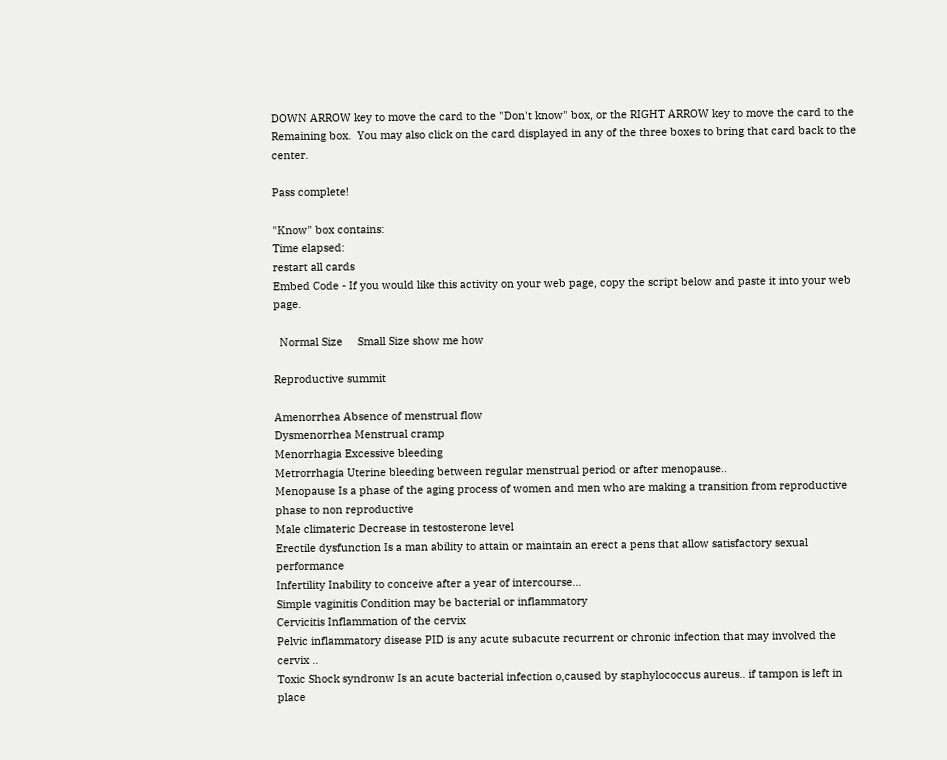DOWN ARROW key to move the card to the "Don't know" box, or the RIGHT ARROW key to move the card to the Remaining box.  You may also click on the card displayed in any of the three boxes to bring that card back to the center.

Pass complete!

"Know" box contains:
Time elapsed:
restart all cards
Embed Code - If you would like this activity on your web page, copy the script below and paste it into your web page.

  Normal Size     Small Size show me how

Reproductive summit

Amenorrhea Absence of menstrual flow
Dysmenorrhea Menstrual cramp
Menorrhagia Excessive bleeding
Metrorrhagia Uterine bleeding between regular menstrual period or after menopause..
Menopause Is a phase of the aging process of women and men who are making a transition from reproductive phase to non reproductive
Male climateric Decrease in testosterone level
Erectile dysfunction Is a man ability to attain or maintain an erect a pens that allow satisfactory sexual performance
Infertility Inability to conceive after a year of intercourse...
Simple vaginitis Condition may be bacterial or inflammatory
Cervicitis Inflammation of the cervix
Pelvic inflammatory disease PID is any acute subacute recurrent or chronic infection that may involved the cervix ..
Toxic Shock syndronw Is an acute bacterial infection o,caused by staphylococcus aureus.. if tampon is left in place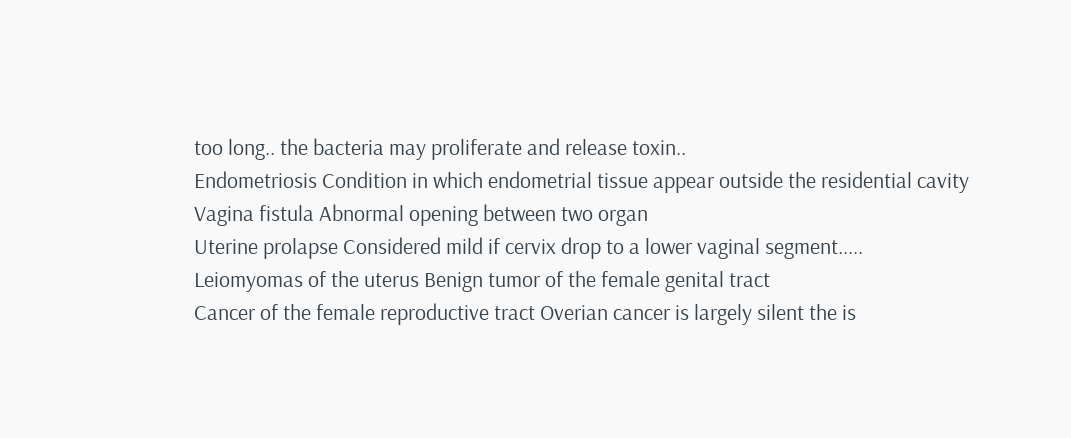too long.. the bacteria may proliferate and release toxin..
Endometriosis Condition in which endometrial tissue appear outside the residential cavity
Vagina fistula Abnormal opening between two organ
Uterine prolapse Considered mild if cervix drop to a lower vaginal segment.....
Leiomyomas of the uterus Benign tumor of the female genital tract
Cancer of the female reproductive tract Overian cancer is largely silent the is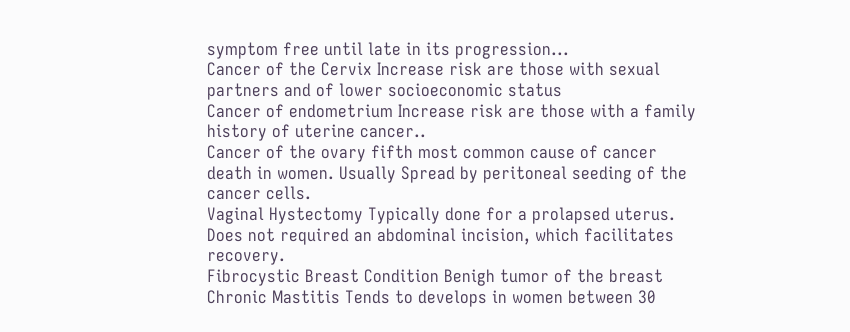symptom free until late in its progression...
Cancer of the Cervix Increase risk are those with sexual partners and of lower socioeconomic status
Cancer of endometrium Increase risk are those with a family history of uterine cancer..
Cancer of the ovary fifth most common cause of cancer death in women. Usually Spread by peritoneal seeding of the cancer cells.
Vaginal Hystectomy Typically done for a prolapsed uterus. Does not required an abdominal incision, which facilitates recovery.
Fibrocystic Breast Condition Benigh tumor of the breast
Chronic Mastitis Tends to develops in women between 30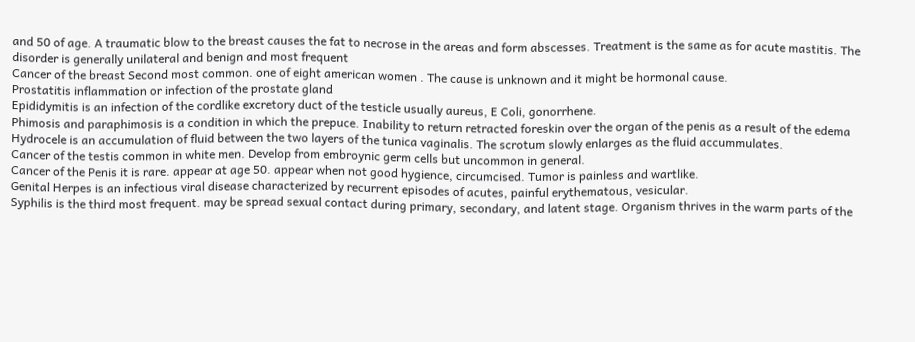and 50 of age. A traumatic blow to the breast causes the fat to necrose in the areas and form abscesses. Treatment is the same as for acute mastitis. The disorder is generally unilateral and benign and most frequent
Cancer of the breast Second most common. one of eight american women . The cause is unknown and it might be hormonal cause.
Prostatitis inflammation or infection of the prostate gland
Epididymitis is an infection of the cordlike excretory duct of the testicle usually aureus, E Coli, gonorrhene.
Phimosis and paraphimosis is a condition in which the prepuce. Inability to return retracted foreskin over the organ of the penis as a result of the edema
Hydrocele is an accumulation of fluid between the two layers of the tunica vaginalis. The scrotum slowly enlarges as the fluid accummulates.
Cancer of the testis common in white men. Develop from embroynic germ cells but uncommon in general.
Cancer of the Penis it is rare. appear at age 50. appear when not good hygience, circumcised. Tumor is painless and wartlike.
Genital Herpes is an infectious viral disease characterized by recurrent episodes of acutes, painful erythematous, vesicular.
Syphilis is the third most frequent. may be spread sexual contact during primary, secondary, and latent stage. Organism thrives in the warm parts of the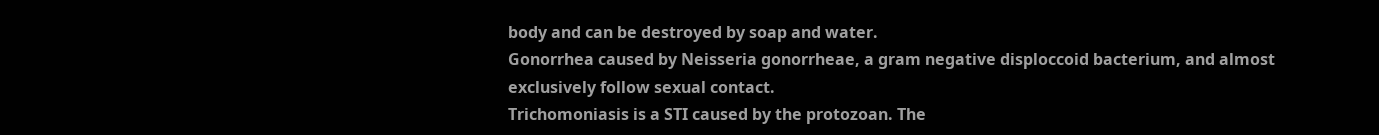body and can be destroyed by soap and water.
Gonorrhea caused by Neisseria gonorrheae, a gram negative disploccoid bacterium, and almost exclusively follow sexual contact.
Trichomoniasis is a STI caused by the protozoan. The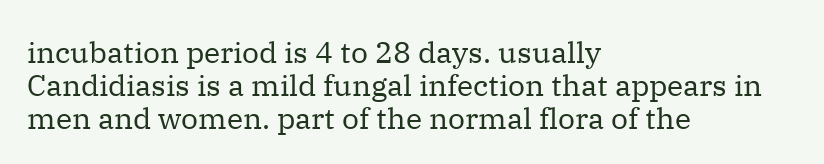incubation period is 4 to 28 days. usually
Candidiasis is a mild fungal infection that appears in men and women. part of the normal flora of the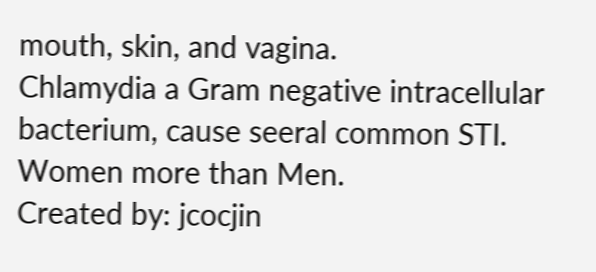mouth, skin, and vagina.
Chlamydia a Gram negative intracellular bacterium, cause seeral common STI. Women more than Men.
Created by: jcocjin